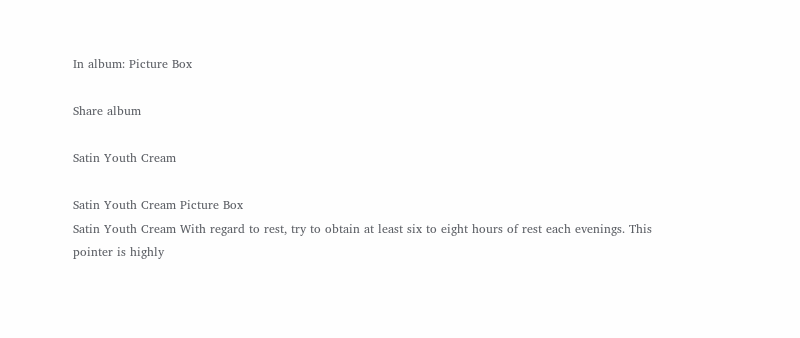In album: Picture Box

Share album

Satin Youth Cream

Satin Youth Cream Picture Box
Satin Youth Cream With regard to rest, try to obtain at least six to eight hours of rest each evenings. This pointer is highly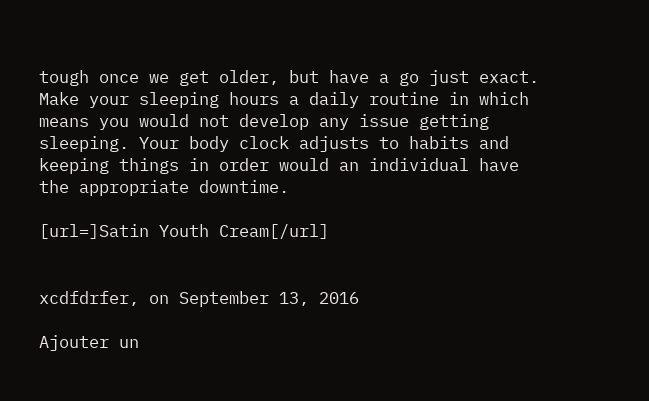tough once we get older, but have a go just exact. Make your sleeping hours a daily routine in which means you would not develop any issue getting sleeping. Your body clock adjusts to habits and keeping things in order would an individual have the appropriate downtime.

[url=]Satin Youth Cream[/url]


xcdfdrfer, on September 13, 2016

Ajouter un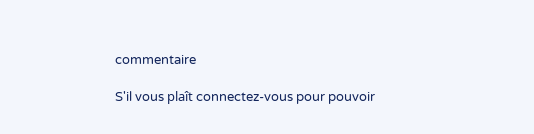commentaire

S'il vous plaît connectez-vous pour pouvoir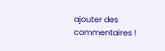ajouter des commentaires !